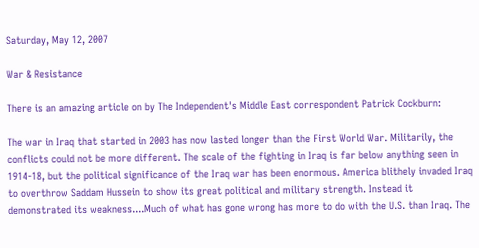Saturday, May 12, 2007

War & Resistance

There is an amazing article on by The Independent's Middle East correspondent Patrick Cockburn:

The war in Iraq that started in 2003 has now lasted longer than the First World War. Militarily, the conflicts could not be more different. The scale of the fighting in Iraq is far below anything seen in 1914-18, but the political significance of the Iraq war has been enormous. America blithely invaded Iraq to overthrow Saddam Hussein to show its great political and military strength. Instead it demonstrated its weakness....Much of what has gone wrong has more to do with the U.S. than Iraq. The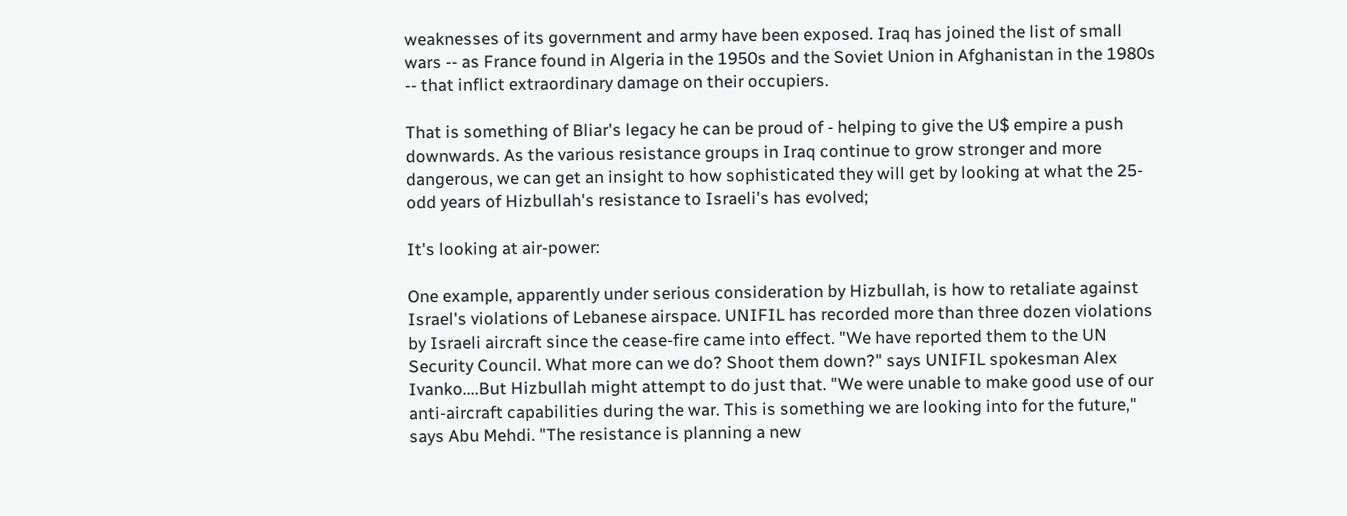weaknesses of its government and army have been exposed. Iraq has joined the list of small wars -- as France found in Algeria in the 1950s and the Soviet Union in Afghanistan in the 1980s -- that inflict extraordinary damage on their occupiers.

That is something of Bliar's legacy he can be proud of - helping to give the U$ empire a push downwards. As the various resistance groups in Iraq continue to grow stronger and more dangerous, we can get an insight to how sophisticated they will get by looking at what the 25-odd years of Hizbullah's resistance to Israeli's has evolved;

It's looking at air-power:

One example, apparently under serious consideration by Hizbullah, is how to retaliate against Israel's violations of Lebanese airspace. UNIFIL has recorded more than three dozen violations by Israeli aircraft since the cease-fire came into effect. "We have reported them to the UN Security Council. What more can we do? Shoot them down?" says UNIFIL spokesman Alex Ivanko....But Hizbullah might attempt to do just that. "We were unable to make good use of our anti-aircraft capabilities during the war. This is something we are looking into for the future," says Abu Mehdi. "The resistance is planning a new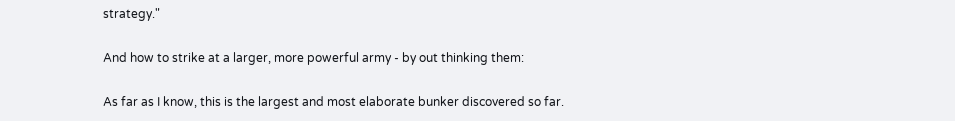strategy."

And how to strike at a larger, more powerful army - by out thinking them:

As far as I know, this is the largest and most elaborate bunker discovered so far.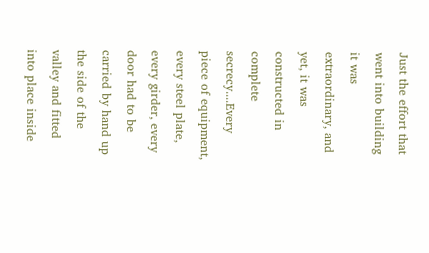Just the effort that went into building it was extraordinary, and yet, it was constructed in complete secrecy....Every piece of equipment, every steel plate, every girder, every door had to be carried by hand up the side of the valley and fitted into place inside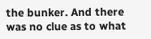the bunker. And there was no clue as to what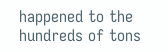happened to the hundreds of tons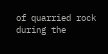of quarried rock during the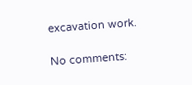excavation work.

No comments: